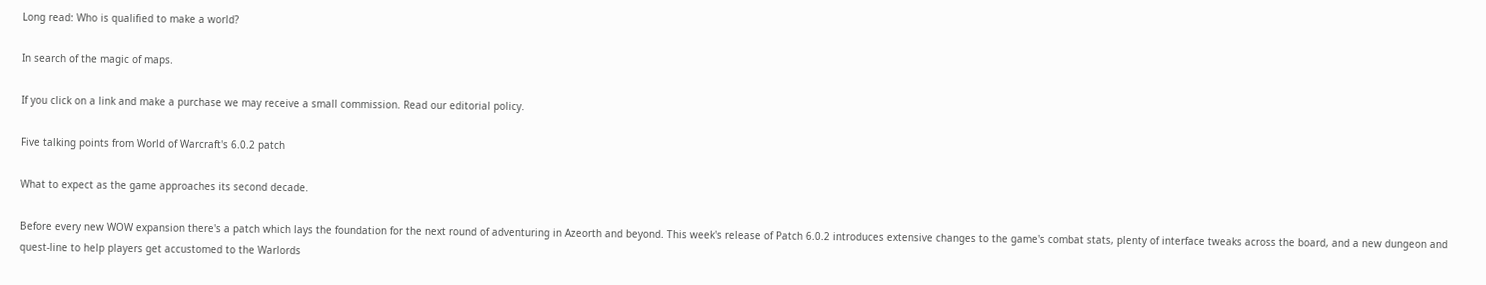Long read: Who is qualified to make a world?

In search of the magic of maps.

If you click on a link and make a purchase we may receive a small commission. Read our editorial policy.

Five talking points from World of Warcraft's 6.0.2 patch

What to expect as the game approaches its second decade.

Before every new WOW expansion there's a patch which lays the foundation for the next round of adventuring in Azeorth and beyond. This week's release of Patch 6.0.2 introduces extensive changes to the game's combat stats, plenty of interface tweaks across the board, and a new dungeon and quest-line to help players get accustomed to the Warlords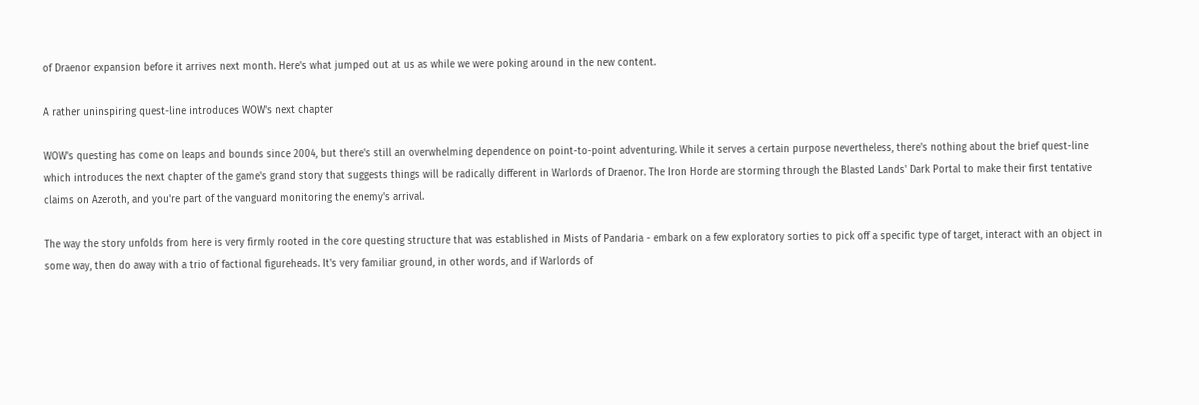of Draenor expansion before it arrives next month. Here's what jumped out at us as while we were poking around in the new content.

A rather uninspiring quest-line introduces WOW's next chapter

WOW's questing has come on leaps and bounds since 2004, but there's still an overwhelming dependence on point-to-point adventuring. While it serves a certain purpose nevertheless, there's nothing about the brief quest-line which introduces the next chapter of the game's grand story that suggests things will be radically different in Warlords of Draenor. The Iron Horde are storming through the Blasted Lands' Dark Portal to make their first tentative claims on Azeroth, and you're part of the vanguard monitoring the enemy's arrival.

The way the story unfolds from here is very firmly rooted in the core questing structure that was established in Mists of Pandaria - embark on a few exploratory sorties to pick off a specific type of target, interact with an object in some way, then do away with a trio of factional figureheads. It's very familiar ground, in other words, and if Warlords of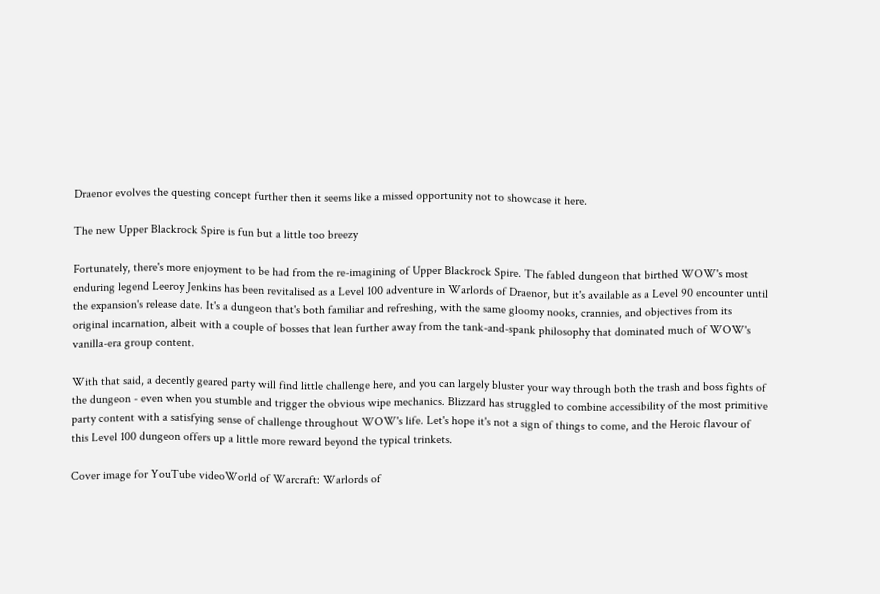Draenor evolves the questing concept further then it seems like a missed opportunity not to showcase it here.

The new Upper Blackrock Spire is fun but a little too breezy

Fortunately, there's more enjoyment to be had from the re-imagining of Upper Blackrock Spire. The fabled dungeon that birthed WOW's most enduring legend Leeroy Jenkins has been revitalised as a Level 100 adventure in Warlords of Draenor, but it's available as a Level 90 encounter until the expansion's release date. It's a dungeon that's both familiar and refreshing, with the same gloomy nooks, crannies, and objectives from its original incarnation, albeit with a couple of bosses that lean further away from the tank-and-spank philosophy that dominated much of WOW's vanilla-era group content.

With that said, a decently geared party will find little challenge here, and you can largely bluster your way through both the trash and boss fights of the dungeon - even when you stumble and trigger the obvious wipe mechanics. Blizzard has struggled to combine accessibility of the most primitive party content with a satisfying sense of challenge throughout WOW's life. Let's hope it's not a sign of things to come, and the Heroic flavour of this Level 100 dungeon offers up a little more reward beyond the typical trinkets.

Cover image for YouTube videoWorld of Warcraft: Warlords of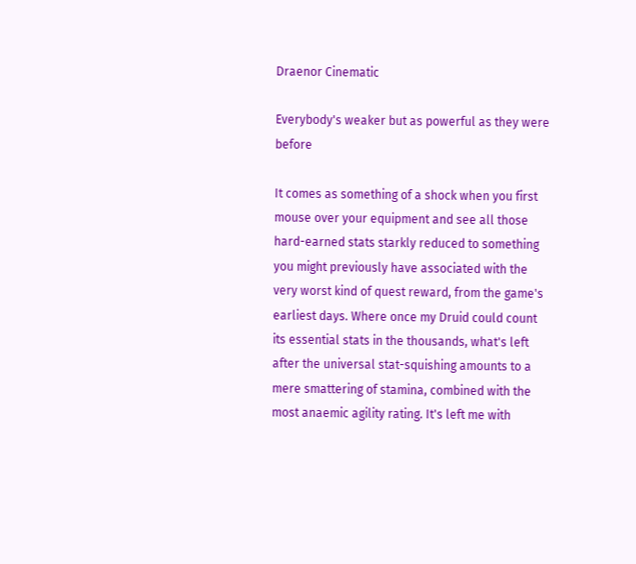Draenor Cinematic

Everybody's weaker but as powerful as they were before

It comes as something of a shock when you first mouse over your equipment and see all those hard-earned stats starkly reduced to something you might previously have associated with the very worst kind of quest reward, from the game's earliest days. Where once my Druid could count its essential stats in the thousands, what's left after the universal stat-squishing amounts to a mere smattering of stamina, combined with the most anaemic agility rating. It's left me with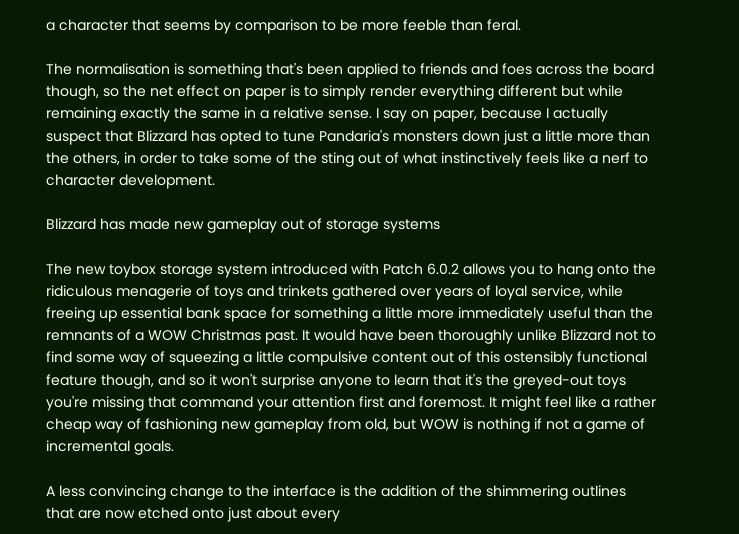a character that seems by comparison to be more feeble than feral.

The normalisation is something that's been applied to friends and foes across the board though, so the net effect on paper is to simply render everything different but while remaining exactly the same in a relative sense. I say on paper, because I actually suspect that Blizzard has opted to tune Pandaria's monsters down just a little more than the others, in order to take some of the sting out of what instinctively feels like a nerf to character development.

Blizzard has made new gameplay out of storage systems

The new toybox storage system introduced with Patch 6.0.2 allows you to hang onto the ridiculous menagerie of toys and trinkets gathered over years of loyal service, while freeing up essential bank space for something a little more immediately useful than the remnants of a WOW Christmas past. It would have been thoroughly unlike Blizzard not to find some way of squeezing a little compulsive content out of this ostensibly functional feature though, and so it won't surprise anyone to learn that it's the greyed-out toys you're missing that command your attention first and foremost. It might feel like a rather cheap way of fashioning new gameplay from old, but WOW is nothing if not a game of incremental goals.

A less convincing change to the interface is the addition of the shimmering outlines that are now etched onto just about every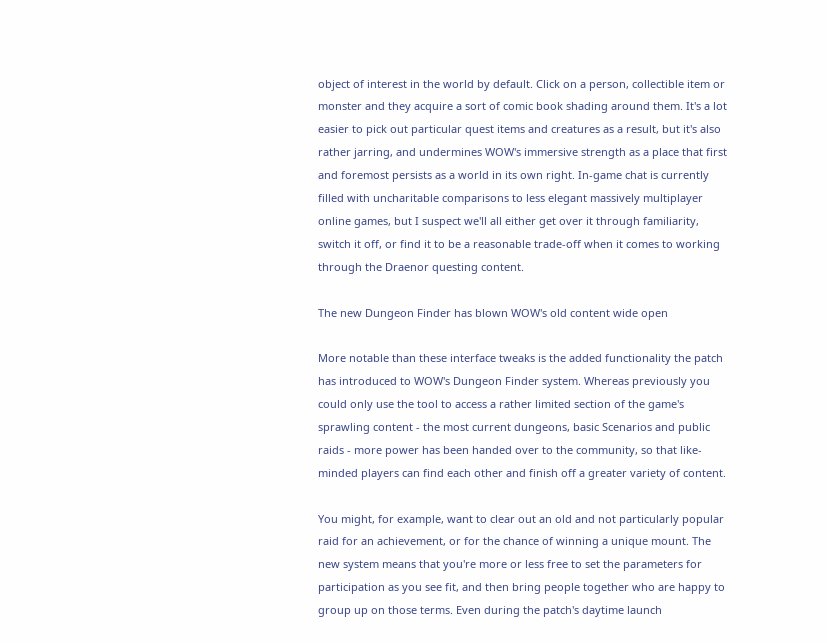object of interest in the world by default. Click on a person, collectible item or monster and they acquire a sort of comic book shading around them. It's a lot easier to pick out particular quest items and creatures as a result, but it's also rather jarring, and undermines WOW's immersive strength as a place that first and foremost persists as a world in its own right. In-game chat is currently filled with uncharitable comparisons to less elegant massively multiplayer online games, but I suspect we'll all either get over it through familiarity, switch it off, or find it to be a reasonable trade-off when it comes to working through the Draenor questing content.

The new Dungeon Finder has blown WOW's old content wide open

More notable than these interface tweaks is the added functionality the patch has introduced to WOW's Dungeon Finder system. Whereas previously you could only use the tool to access a rather limited section of the game's sprawling content - the most current dungeons, basic Scenarios and public raids - more power has been handed over to the community, so that like-minded players can find each other and finish off a greater variety of content.

You might, for example, want to clear out an old and not particularly popular raid for an achievement, or for the chance of winning a unique mount. The new system means that you're more or less free to set the parameters for participation as you see fit, and then bring people together who are happy to group up on those terms. Even during the patch's daytime launch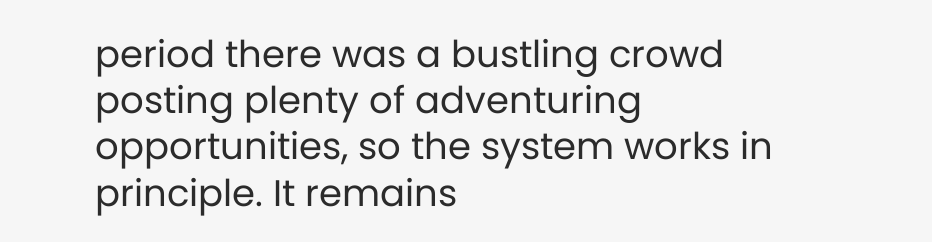period there was a bustling crowd posting plenty of adventuring opportunities, so the system works in principle. It remains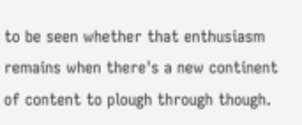to be seen whether that enthusiasm remains when there's a new continent of content to plough through though.